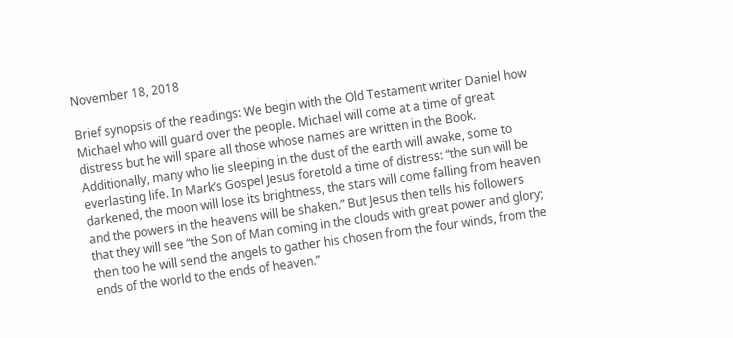November 18, 2018

Brief synopsis of the readings: We begin with the Old Testament writer Daniel how Michael who will guard over the people. Michael will come at a time of great distress but he will spare all those whose names are written in the Book. Additionally, many who lie sleeping in the dust of the earth will awake, some to everlasting life. In Mark’s Gospel Jesus foretold a time of distress: “the sun will be darkened, the moon will lose its brightness, the stars will come falling from heaven and the powers in the heavens will be shaken.” But Jesus then tells his followers that they will see “the Son of Man coming in the clouds with great power and glory; then too he will send the angels to gather his chosen from the four winds, from the ends of the world to the ends of heaven.”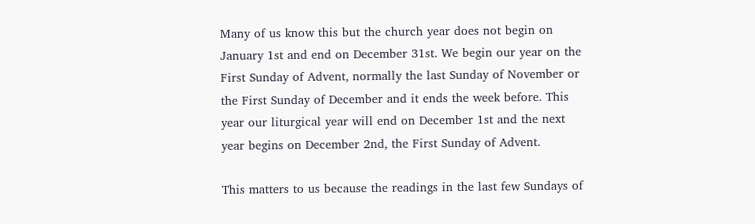Many of us know this but the church year does not begin on January 1st and end on December 31st. We begin our year on the First Sunday of Advent, normally the last Sunday of November or the First Sunday of December and it ends the week before. This year our liturgical year will end on December 1st and the next year begins on December 2nd, the First Sunday of Advent.

This matters to us because the readings in the last few Sundays of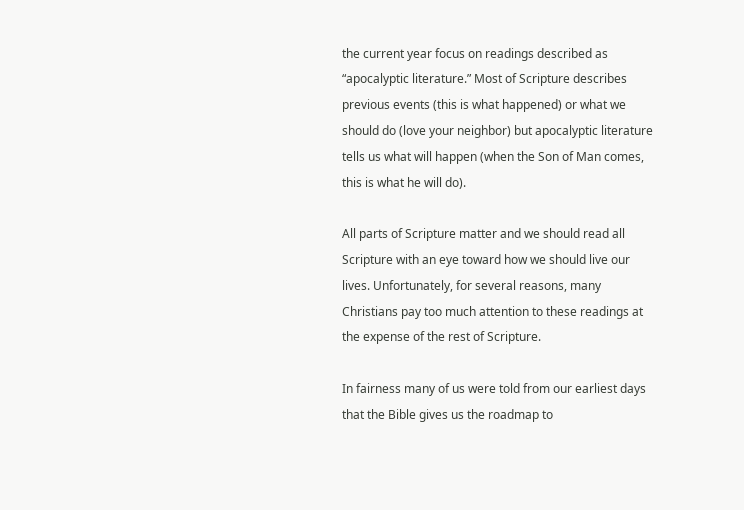the current year focus on readings described as “apocalyptic literature.” Most of Scripture describes previous events (this is what happened) or what we should do (love your neighbor) but apocalyptic literature tells us what will happen (when the Son of Man comes, this is what he will do).

All parts of Scripture matter and we should read all Scripture with an eye toward how we should live our lives. Unfortunately, for several reasons, many Christians pay too much attention to these readings at the expense of the rest of Scripture.

In fairness many of us were told from our earliest days that the Bible gives us the roadmap to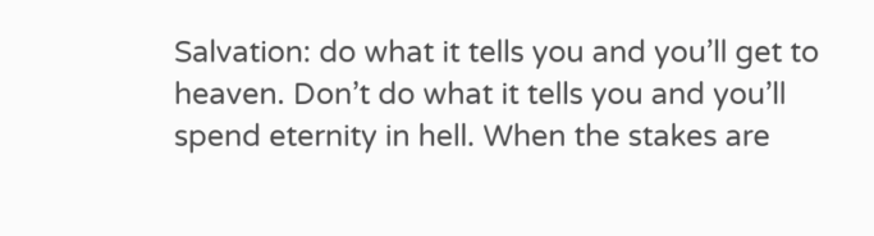Salvation: do what it tells you and you’ll get to heaven. Don’t do what it tells you and you’ll spend eternity in hell. When the stakes are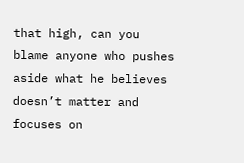that high, can you blame anyone who pushes aside what he believes doesn’t matter and focuses on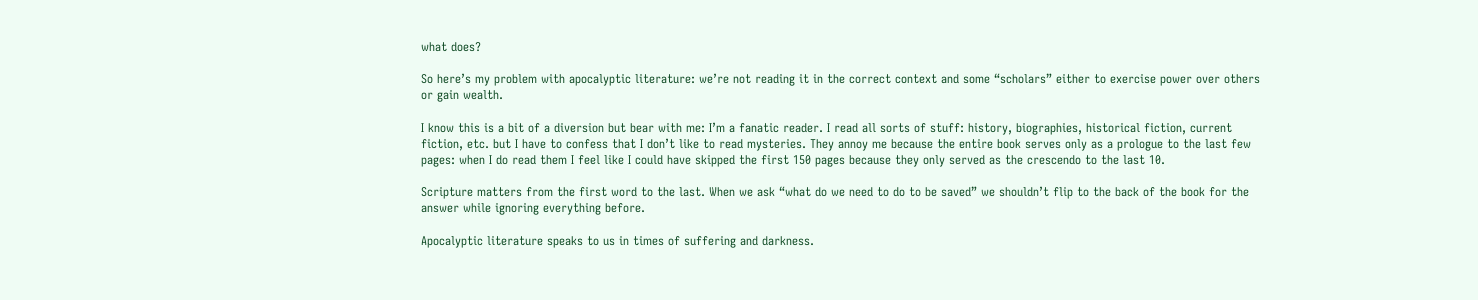what does?

So here’s my problem with apocalyptic literature: we’re not reading it in the correct context and some “scholars” either to exercise power over others or gain wealth.

I know this is a bit of a diversion but bear with me: I’m a fanatic reader. I read all sorts of stuff: history, biographies, historical fiction, current fiction, etc. but I have to confess that I don’t like to read mysteries. They annoy me because the entire book serves only as a prologue to the last few pages: when I do read them I feel like I could have skipped the first 150 pages because they only served as the crescendo to the last 10.

Scripture matters from the first word to the last. When we ask “what do we need to do to be saved” we shouldn’t flip to the back of the book for the answer while ignoring everything before.

Apocalyptic literature speaks to us in times of suffering and darkness.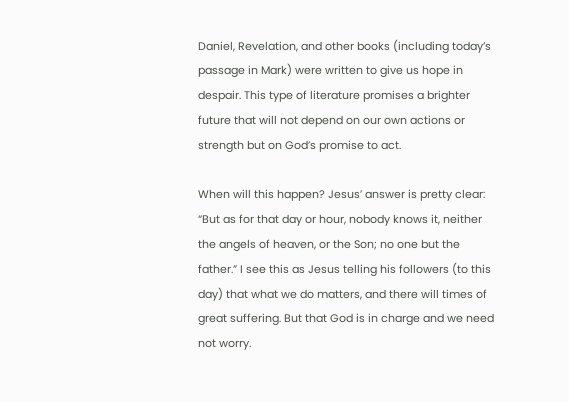Daniel, Revelation, and other books (including today’s passage in Mark) were written to give us hope in despair. This type of literature promises a brighter future that will not depend on our own actions or strength but on God’s promise to act.

When will this happen? Jesus’ answer is pretty clear: “But as for that day or hour, nobody knows it, neither the angels of heaven, or the Son; no one but the father.” I see this as Jesus telling his followers (to this day) that what we do matters, and there will times of great suffering. But that God is in charge and we need not worry.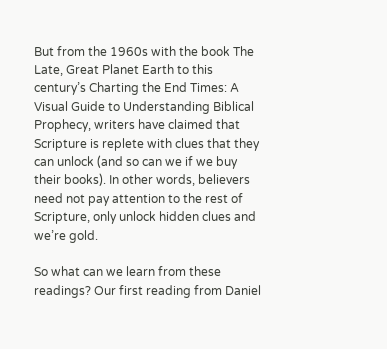But from the 1960s with the book The Late, Great Planet Earth to this century’s Charting the End Times: A Visual Guide to Understanding Biblical Prophecy, writers have claimed that Scripture is replete with clues that they can unlock (and so can we if we buy their books). In other words, believers need not pay attention to the rest of Scripture, only unlock hidden clues and we’re gold.

So what can we learn from these readings? Our first reading from Daniel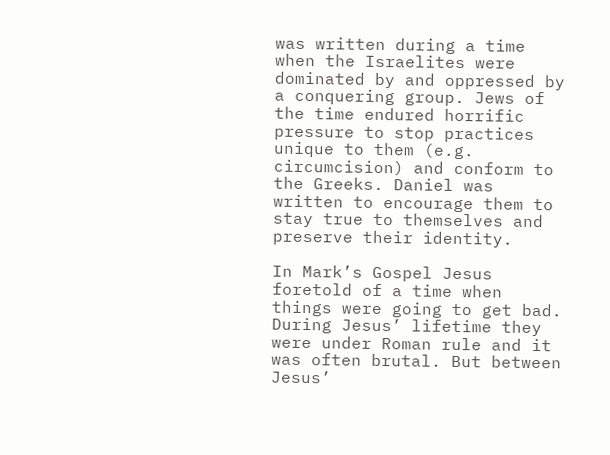was written during a time when the Israelites were dominated by and oppressed by a conquering group. Jews of the time endured horrific pressure to stop practices unique to them (e.g. circumcision) and conform to the Greeks. Daniel was written to encourage them to stay true to themselves and preserve their identity.

In Mark’s Gospel Jesus foretold of a time when things were going to get bad. During Jesus’ lifetime they were under Roman rule and it was often brutal. But between Jesus’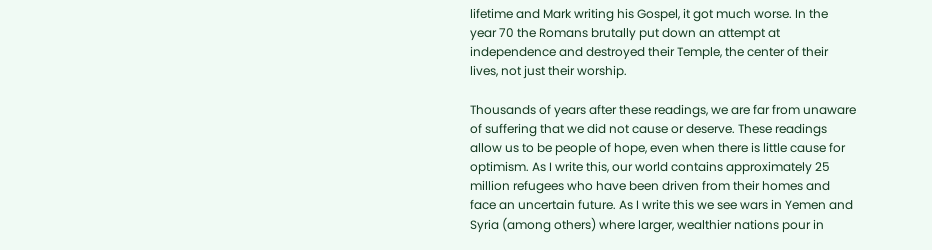lifetime and Mark writing his Gospel, it got much worse. In the year 70 the Romans brutally put down an attempt at independence and destroyed their Temple, the center of their lives, not just their worship.

Thousands of years after these readings, we are far from unaware of suffering that we did not cause or deserve. These readings allow us to be people of hope, even when there is little cause for optimism. As I write this, our world contains approximately 25 million refugees who have been driven from their homes and face an uncertain future. As I write this we see wars in Yemen and Syria (among others) where larger, wealthier nations pour in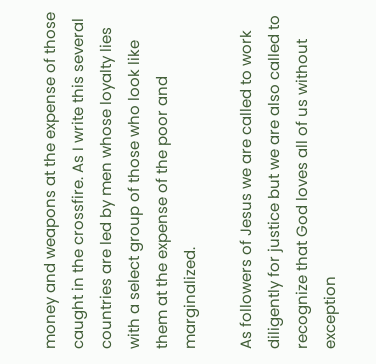money and weapons at the expense of those caught in the crossfire. As I write this several countries are led by men whose loyalty lies with a select group of those who look like them at the expense of the poor and marginalized.

As followers of Jesus we are called to work diligently for justice but we are also called to recognize that God loves all of us without exception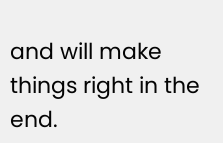and will make things right in the end.